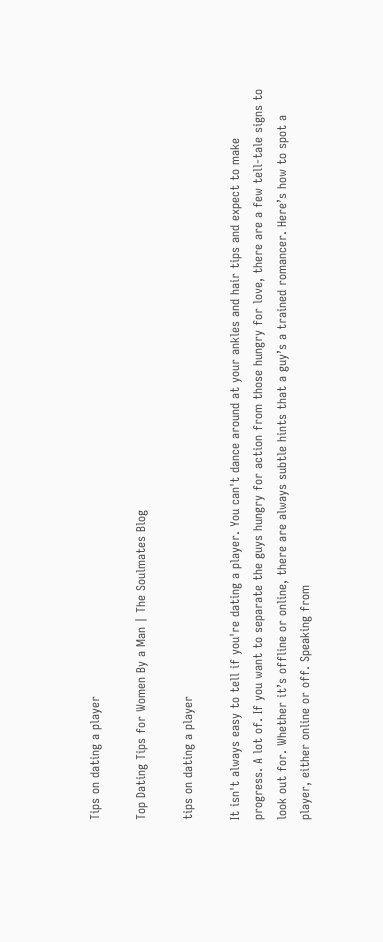Tips on dating a player

Top Dating Tips for Women By a Man | The Soulmates Blog

tips on dating a player

It isn't always easy to tell if you're dating a player. You can't dance around at your ankles and hair tips and expect to make progress. A lot of. If you want to separate the guys hungry for action from those hungry for love, there are a few tell-tale signs to look out for. Whether it’s offline or online, there are always subtle hints that a guy’s a trained romancer. Here’s how to spot a player, either online or off. Speaking from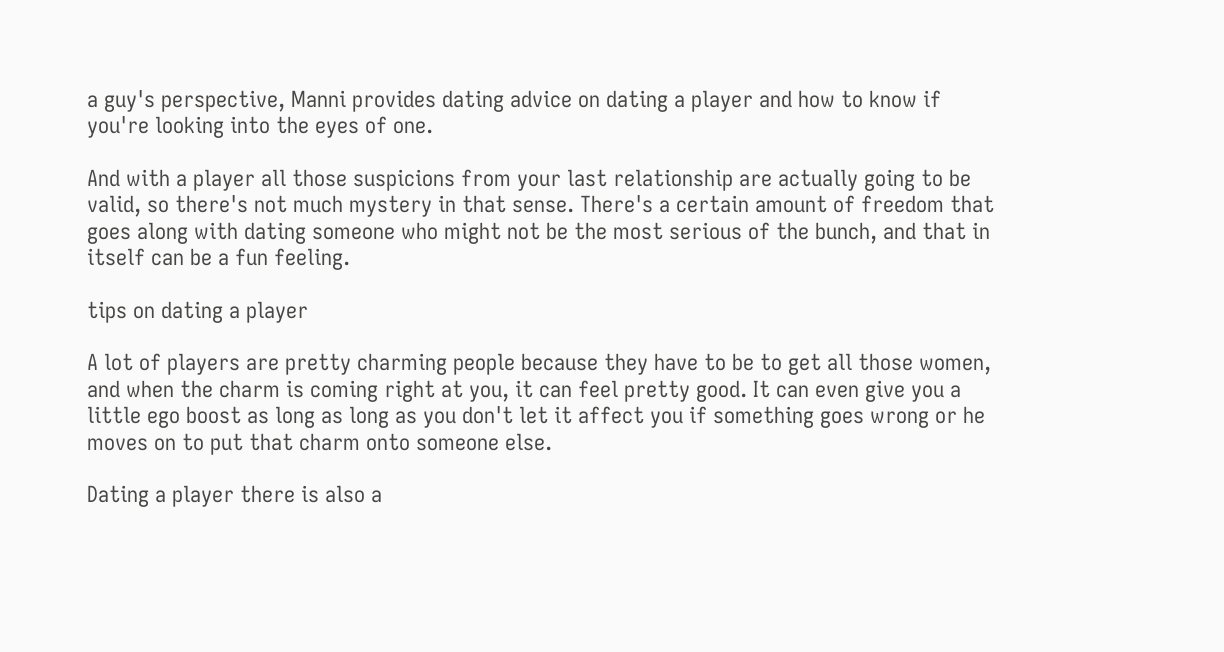a guy's perspective, Manni provides dating advice on dating a player and how to know if you're looking into the eyes of one.

And with a player all those suspicions from your last relationship are actually going to be valid, so there's not much mystery in that sense. There's a certain amount of freedom that goes along with dating someone who might not be the most serious of the bunch, and that in itself can be a fun feeling.

tips on dating a player

A lot of players are pretty charming people because they have to be to get all those women, and when the charm is coming right at you, it can feel pretty good. It can even give you a little ego boost as long as long as you don't let it affect you if something goes wrong or he moves on to put that charm onto someone else.

Dating a player there is also a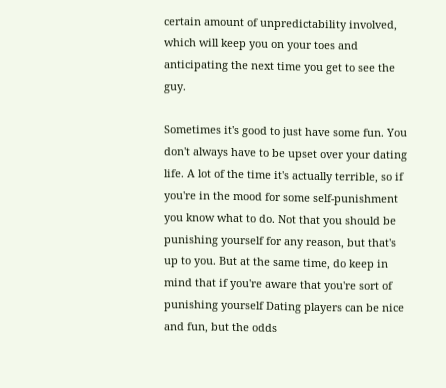certain amount of unpredictability involved, which will keep you on your toes and anticipating the next time you get to see the guy.

Sometimes it's good to just have some fun. You don't always have to be upset over your dating life. A lot of the time it's actually terrible, so if you're in the mood for some self-punishment you know what to do. Not that you should be punishing yourself for any reason, but that's up to you. But at the same time, do keep in mind that if you're aware that you're sort of punishing yourself Dating players can be nice and fun, but the odds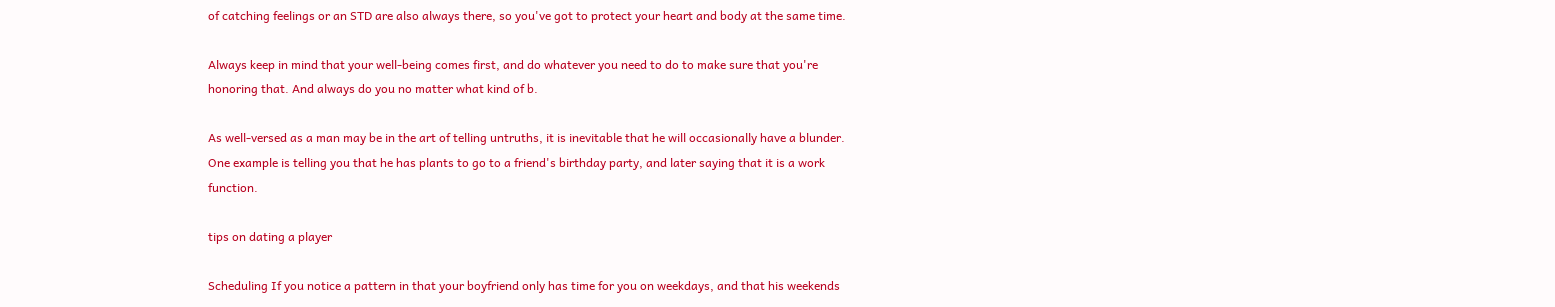of catching feelings or an STD are also always there, so you've got to protect your heart and body at the same time.

Always keep in mind that your well-being comes first, and do whatever you need to do to make sure that you're honoring that. And always do you no matter what kind of b.

As well-versed as a man may be in the art of telling untruths, it is inevitable that he will occasionally have a blunder. One example is telling you that he has plants to go to a friend's birthday party, and later saying that it is a work function.

tips on dating a player

Scheduling If you notice a pattern in that your boyfriend only has time for you on weekdays, and that his weekends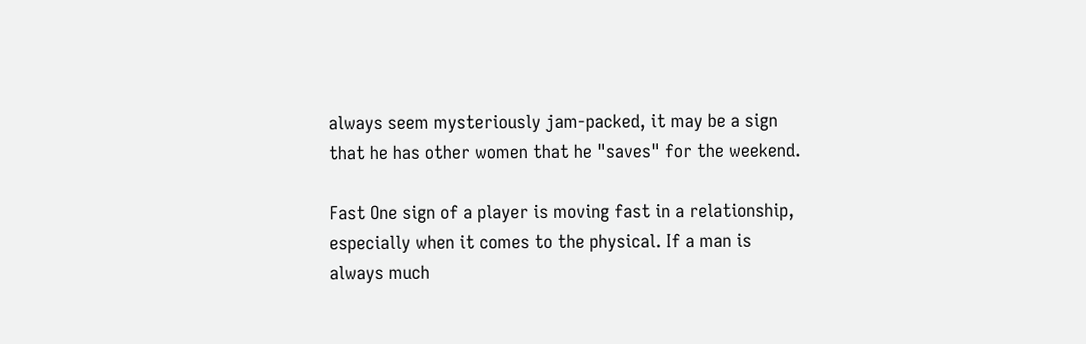always seem mysteriously jam-packed, it may be a sign that he has other women that he "saves" for the weekend.

Fast One sign of a player is moving fast in a relationship, especially when it comes to the physical. If a man is always much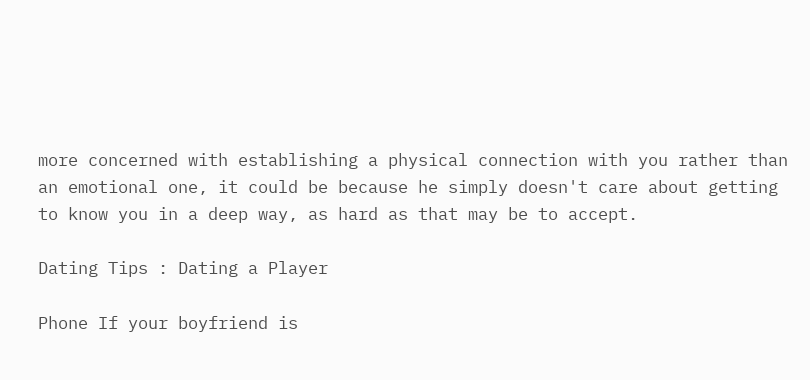more concerned with establishing a physical connection with you rather than an emotional one, it could be because he simply doesn't care about getting to know you in a deep way, as hard as that may be to accept.

Dating Tips : Dating a Player

Phone If your boyfriend is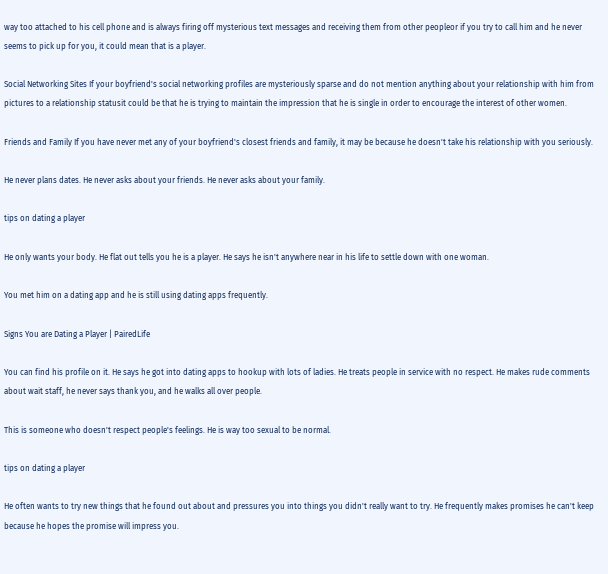way too attached to his cell phone and is always firing off mysterious text messages and receiving them from other peopleor if you try to call him and he never seems to pick up for you, it could mean that is a player.

Social Networking Sites If your boyfriend's social networking profiles are mysteriously sparse and do not mention anything about your relationship with him from pictures to a relationship statusit could be that he is trying to maintain the impression that he is single in order to encourage the interest of other women.

Friends and Family If you have never met any of your boyfriend's closest friends and family, it may be because he doesn't take his relationship with you seriously.

He never plans dates. He never asks about your friends. He never asks about your family.

tips on dating a player

He only wants your body. He flat out tells you he is a player. He says he isn't anywhere near in his life to settle down with one woman.

You met him on a dating app and he is still using dating apps frequently.

Signs You are Dating a Player | PairedLife

You can find his profile on it. He says he got into dating apps to hookup with lots of ladies. He treats people in service with no respect. He makes rude comments about wait staff, he never says thank you, and he walks all over people.

This is someone who doesn't respect people's feelings. He is way too sexual to be normal.

tips on dating a player

He often wants to try new things that he found out about and pressures you into things you didn't really want to try. He frequently makes promises he can't keep because he hopes the promise will impress you.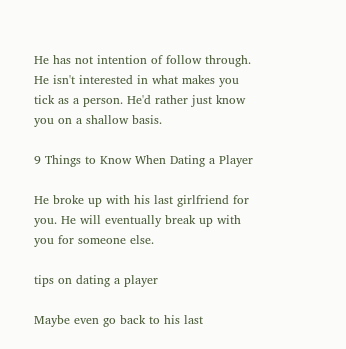He has not intention of follow through. He isn't interested in what makes you tick as a person. He'd rather just know you on a shallow basis.

9 Things to Know When Dating a Player

He broke up with his last girlfriend for you. He will eventually break up with you for someone else.

tips on dating a player

Maybe even go back to his last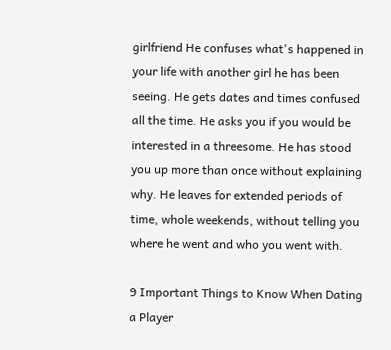girlfriend He confuses what's happened in your life with another girl he has been seeing. He gets dates and times confused all the time. He asks you if you would be interested in a threesome. He has stood you up more than once without explaining why. He leaves for extended periods of time, whole weekends, without telling you where he went and who you went with.

9 Important Things to Know When Dating a Player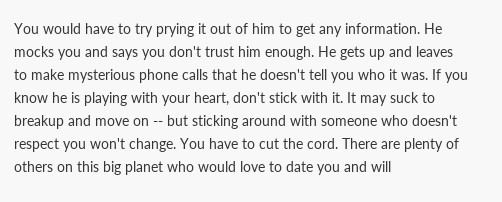You would have to try prying it out of him to get any information. He mocks you and says you don't trust him enough. He gets up and leaves to make mysterious phone calls that he doesn't tell you who it was. If you know he is playing with your heart, don't stick with it. It may suck to breakup and move on -- but sticking around with someone who doesn't respect you won't change. You have to cut the cord. There are plenty of others on this big planet who would love to date you and will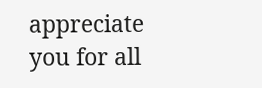appreciate you for all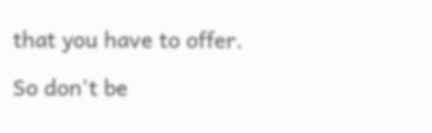that you have to offer.

So don't be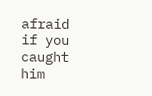afraid if you caught him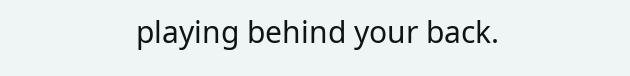playing behind your back.